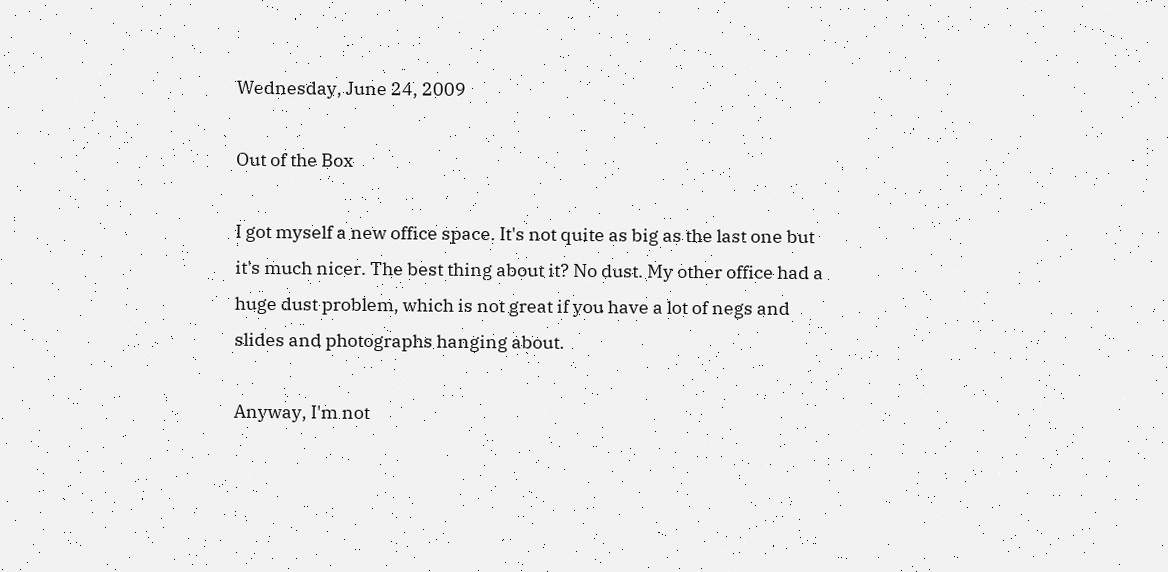Wednesday, June 24, 2009

Out of the Box

I got myself a new office space. It's not quite as big as the last one but it's much nicer. The best thing about it? No dust. My other office had a huge dust problem, which is not great if you have a lot of negs and slides and photographs hanging about.

Anyway, I'm not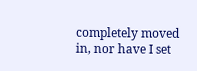completely moved in, nor have I set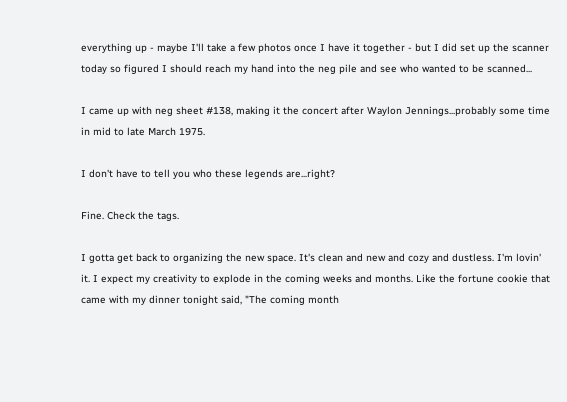everything up - maybe I'll take a few photos once I have it together - but I did set up the scanner today so figured I should reach my hand into the neg pile and see who wanted to be scanned...

I came up with neg sheet #138, making it the concert after Waylon Jennings...probably some time in mid to late March 1975.

I don't have to tell you who these legends are...right?

Fine. Check the tags.

I gotta get back to organizing the new space. It's clean and new and cozy and dustless. I'm lovin' it. I expect my creativity to explode in the coming weeks and months. Like the fortune cookie that came with my dinner tonight said, "The coming month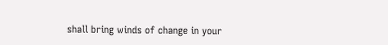shall bring winds of change in your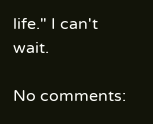life." I can't wait.

No comments: